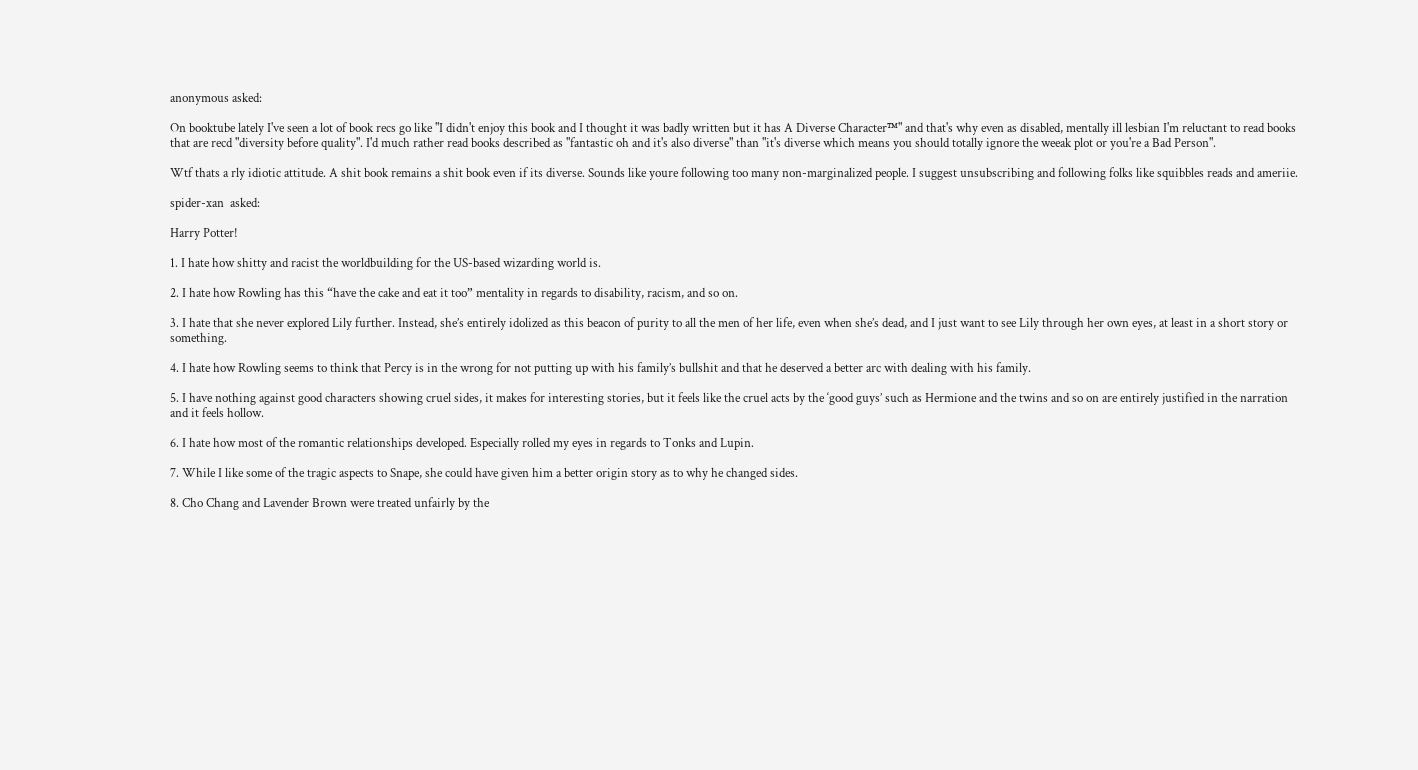anonymous asked:

On booktube lately I've seen a lot of book recs go like "I didn't enjoy this book and I thought it was badly written but it has A Diverse Character™" and that's why even as disabled, mentally ill lesbian I'm reluctant to read books that are recd "diversity before quality". I'd much rather read books described as "fantastic oh and it's also diverse" than "it's diverse which means you should totally ignore the weeak plot or you're a Bad Person".

Wtf thats a rly idiotic attitude. A shit book remains a shit book even if its diverse. Sounds like youre following too many non-marginalized people. I suggest unsubscribing and following folks like squibbles reads and ameriie.

spider-xan  asked:

Harry Potter!

1. I hate how shitty and racist the worldbuilding for the US-based wizarding world is.

2. I hate how Rowling has this “have the cake and eat it too” mentality in regards to disability, racism, and so on.

3. I hate that she never explored Lily further. Instead, she’s entirely idolized as this beacon of purity to all the men of her life, even when she’s dead, and I just want to see Lily through her own eyes, at least in a short story or something.

4. I hate how Rowling seems to think that Percy is in the wrong for not putting up with his family’s bullshit and that he deserved a better arc with dealing with his family.

5. I have nothing against good characters showing cruel sides, it makes for interesting stories, but it feels like the cruel acts by the ‘good guys’ such as Hermione and the twins and so on are entirely justified in the narration and it feels hollow.

6. I hate how most of the romantic relationships developed. Especially rolled my eyes in regards to Tonks and Lupin.

7. While I like some of the tragic aspects to Snape, she could have given him a better origin story as to why he changed sides.

8. Cho Chang and Lavender Brown were treated unfairly by the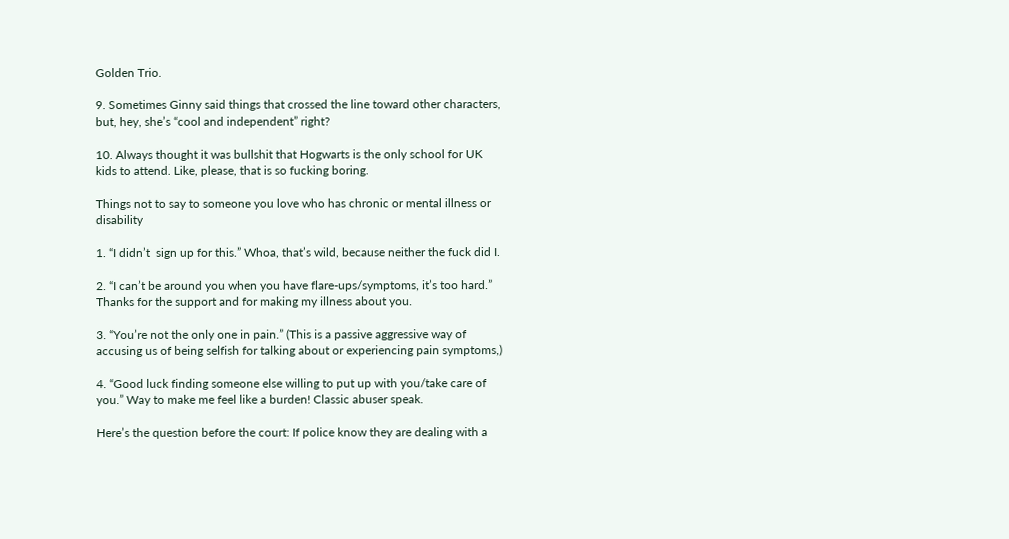Golden Trio.

9. Sometimes Ginny said things that crossed the line toward other characters, but, hey, she’s “cool and independent” right?

10. Always thought it was bullshit that Hogwarts is the only school for UK kids to attend. Like, please, that is so fucking boring.

Things not to say to someone you love who has chronic or mental illness or disability

1. “I didn’t  sign up for this.” Whoa, that’s wild, because neither the fuck did I.

2. “I can’t be around you when you have flare-ups/symptoms, it’s too hard.” Thanks for the support and for making my illness about you.

3. “You’re not the only one in pain.” (This is a passive aggressive way of accusing us of being selfish for talking about or experiencing pain symptoms,)

4. “Good luck finding someone else willing to put up with you/take care of you.” Way to make me feel like a burden! Classic abuser speak.

Here’s the question before the court: If police know they are dealing with a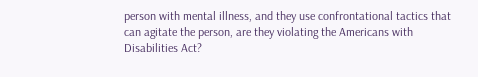person with mental illness, and they use confrontational tactics that can agitate the person, are they violating the Americans with Disabilities Act?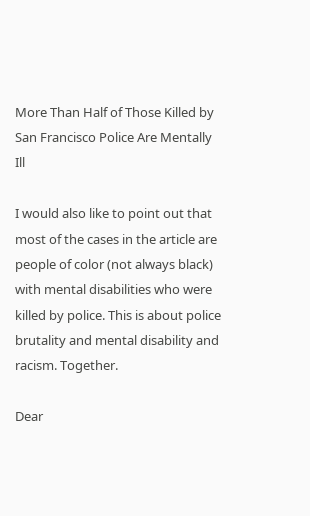More Than Half of Those Killed by San Francisco Police Are Mentally Ill

I would also like to point out that most of the cases in the article are people of color (not always black) with mental disabilities who were killed by police. This is about police brutality and mental disability and racism. Together.

Dear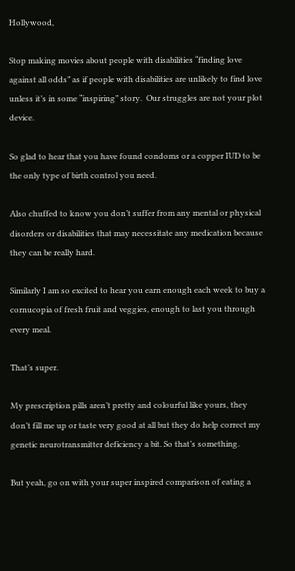Hollywood,

Stop making movies about people with disabilities “finding love against all odds” as if people with disabilities are unlikely to find love unless it’s in some “inspiring” story.  Our struggles are not your plot device.

So glad to hear that you have found condoms or a copper IUD to be the only type of birth control you need.

Also chuffed to know you don’t suffer from any mental or physical disorders or disabilities that may necessitate any medication because they can be really hard.

Similarly I am so excited to hear you earn enough each week to buy a cornucopia of fresh fruit and veggies, enough to last you through every meal.

That’s super.

My prescription pills aren’t pretty and colourful like yours, they don’t fill me up or taste very good at all but they do help correct my genetic neurotransmitter deficiency a bit. So that’s something.

But yeah, go on with your super inspired comparison of eating a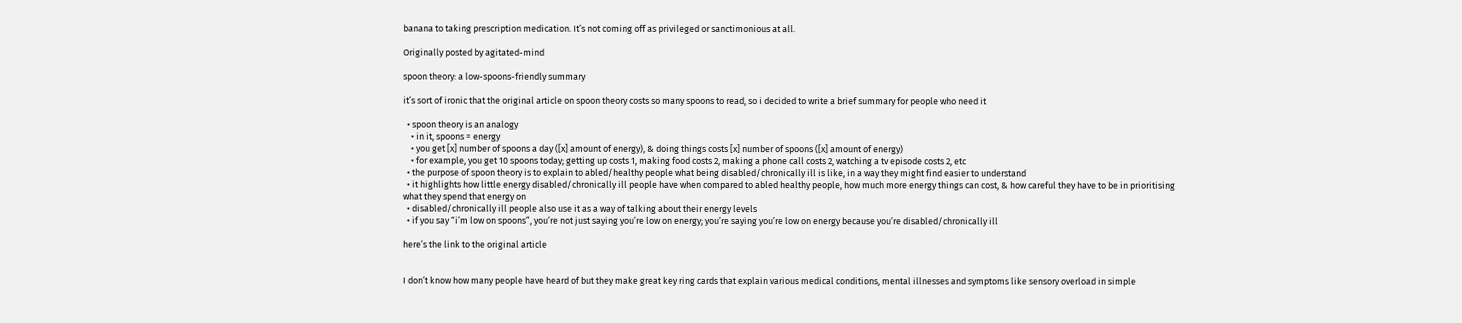banana to taking prescription medication. It’s not coming off as privileged or sanctimonious at all.

Originally posted by agitated-mind

spoon theory: a low-spoons-friendly summary

it’s sort of ironic that the original article on spoon theory costs so many spoons to read, so i decided to write a brief summary for people who need it

  • spoon theory is an analogy
    • in it, spoons = energy
    • you get [x] number of spoons a day ([x] amount of energy), & doing things costs [x] number of spoons ([x] amount of energy)
    • for example, you get 10 spoons today; getting up costs 1, making food costs 2, making a phone call costs 2, watching a tv episode costs 2, etc
  • the purpose of spoon theory is to explain to abled/healthy people what being disabled/chronically ill is like, in a way they might find easier to understand
  • it highlights how little energy disabled/chronically ill people have when compared to abled healthy people, how much more energy things can cost, & how careful they have to be in prioritising what they spend that energy on
  • disabled/chronically ill people also use it as a way of talking about their energy levels
  • if you say “i’m low on spoons”, you’re not just saying you’re low on energy; you’re saying you’re low on energy because you’re disabled/chronically ill

here’s the link to the original article


I don’t know how many people have heard of but they make great key ring cards that explain various medical conditions, mental illnesses and symptoms like sensory overload in simple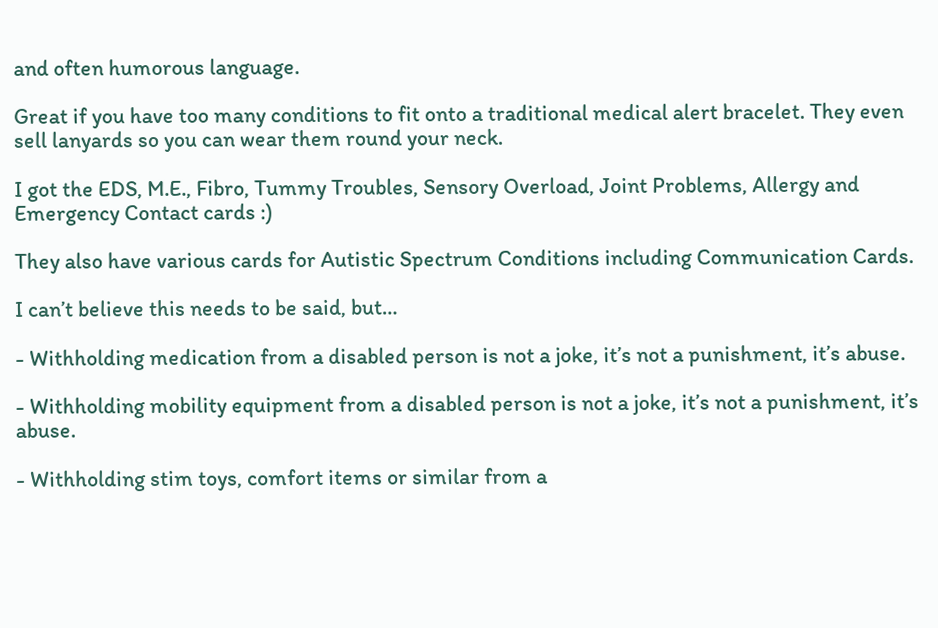and often humorous language.

Great if you have too many conditions to fit onto a traditional medical alert bracelet. They even sell lanyards so you can wear them round your neck.

I got the EDS, M.E., Fibro, Tummy Troubles, Sensory Overload, Joint Problems, Allergy and Emergency Contact cards :)

They also have various cards for Autistic Spectrum Conditions including Communication Cards.

I can’t believe this needs to be said, but…

- Withholding medication from a disabled person is not a joke, it’s not a punishment, it’s abuse.

- Withholding mobility equipment from a disabled person is not a joke, it’s not a punishment, it’s abuse.

- Withholding stim toys, comfort items or similar from a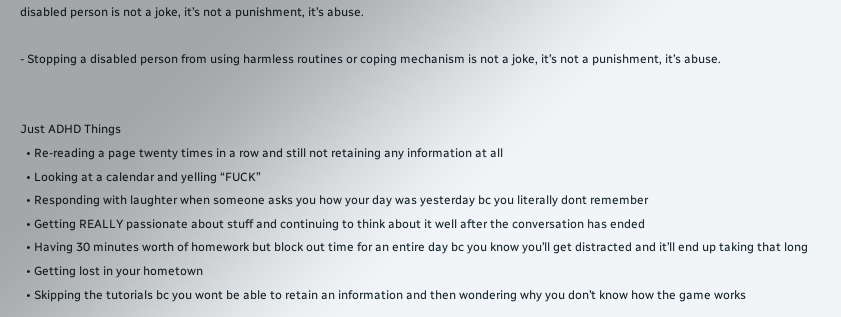disabled person is not a joke, it’s not a punishment, it’s abuse.

- Stopping a disabled person from using harmless routines or coping mechanism is not a joke, it’s not a punishment, it’s abuse.


Just ADHD Things
  • Re-reading a page twenty times in a row and still not retaining any information at all
  • Looking at a calendar and yelling “FUCK”
  • Responding with laughter when someone asks you how your day was yesterday bc you literally dont remember
  • Getting REALLY passionate about stuff and continuing to think about it well after the conversation has ended
  • Having 30 minutes worth of homework but block out time for an entire day bc you know you’ll get distracted and it’ll end up taking that long
  • Getting lost in your hometown
  • Skipping the tutorials bc you wont be able to retain an information and then wondering why you don’t know how the game works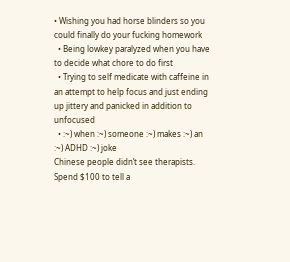• Wishing you had horse blinders so you could finally do your fucking homework
  • Being lowkey paralyzed when you have to decide what chore to do first
  • Trying to self medicate with caffeine in an attempt to help focus and just ending up jittery and panicked in addition to unfocused
  • :~) when :~) someone :~) makes :~) an :~) ADHD :~) joke
Chinese people didn’t see therapists. Spend $100 to tell a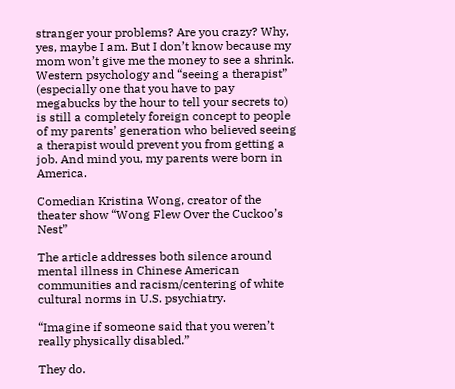stranger your problems? Are you crazy? Why, yes, maybe I am. But I don’t know because my mom won’t give me the money to see a shrink. Western psychology and “seeing a therapist” (especially one that you have to pay megabucks by the hour to tell your secrets to) is still a completely foreign concept to people of my parents’ generation who believed seeing a therapist would prevent you from getting a job. And mind you, my parents were born in America.

Comedian Kristina Wong, creator of the theater show “Wong Flew Over the Cuckoo’s Nest”

The article addresses both silence around mental illness in Chinese American communities and racism/centering of white cultural norms in U.S. psychiatry.

“Imagine if someone said that you weren’t really physically disabled.”

They do.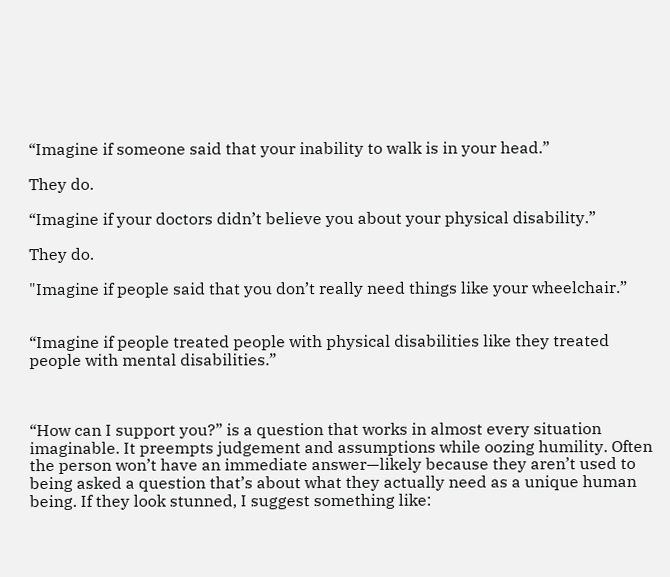“Imagine if someone said that your inability to walk is in your head.”

They do.

“Imagine if your doctors didn’t believe you about your physical disability.”

They do.

"Imagine if people said that you don’t really need things like your wheelchair.”


“Imagine if people treated people with physical disabilities like they treated people with mental disabilities.”



“How can I support you?” is a question that works in almost every situation imaginable. It preempts judgement and assumptions while oozing humility. Often the person won’t have an immediate answer—likely because they aren’t used to being asked a question that’s about what they actually need as a unique human being. If they look stunned, I suggest something like: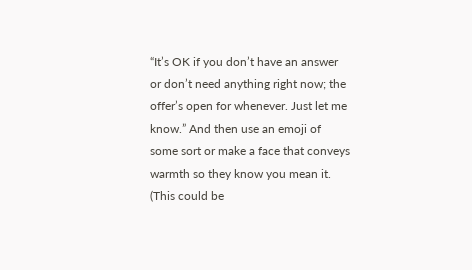“It’s OK if you don’t have an answer or don’t need anything right now; the offer’s open for whenever. Just let me know.” And then use an emoji of some sort or make a face that conveys warmth so they know you mean it. (This could be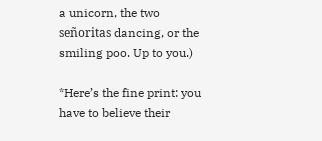a unicorn, the two señoritas dancing, or the smiling poo. Up to you.)

*Here’s the fine print: you have to believe their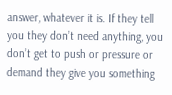answer, whatever it is. If they tell you they don’t need anything, you don’t get to push or pressure or demand they give you something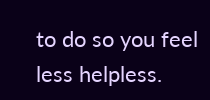to do so you feel less helpless.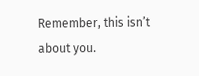Remember, this isn’t about you.